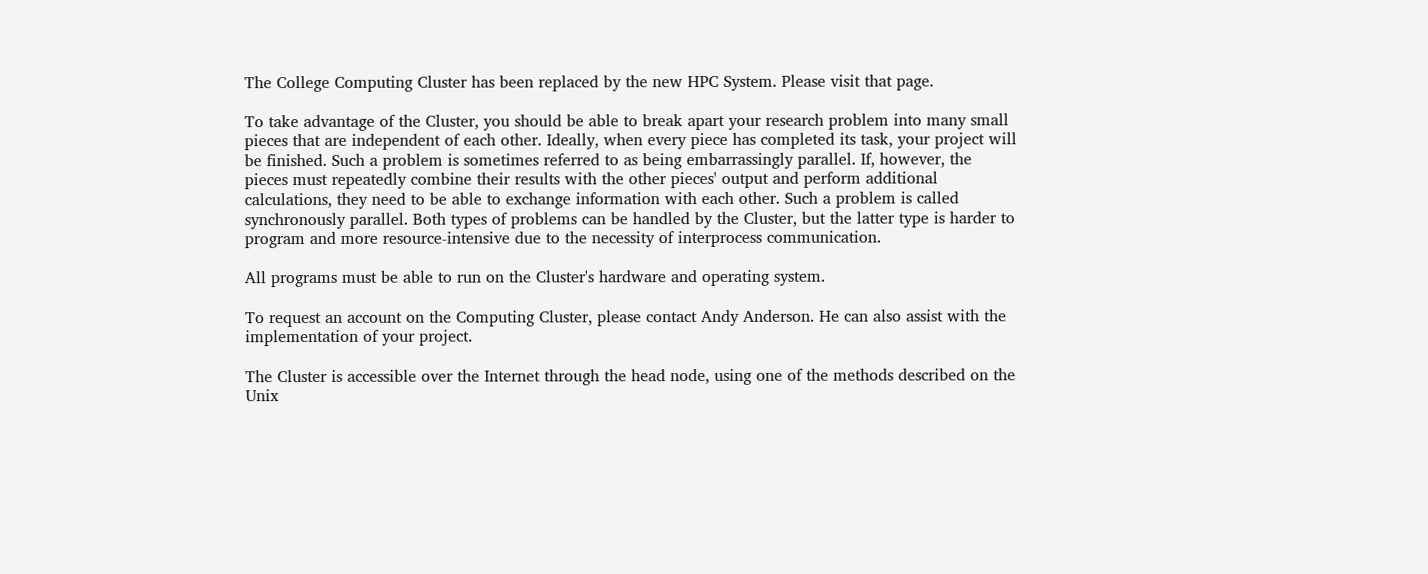The College Computing Cluster has been replaced by the new HPC System. Please visit that page.

To take advantage of the Cluster, you should be able to break apart your research problem into many small pieces that are independent of each other. Ideally, when every piece has completed its task, your project will be finished. Such a problem is sometimes referred to as being embarrassingly parallel. If, however, the pieces must repeatedly combine their results with the other pieces' output and perform additional calculations, they need to be able to exchange information with each other. Such a problem is called synchronously parallel. Both types of problems can be handled by the Cluster, but the latter type is harder to program and more resource-intensive due to the necessity of interprocess communication.

All programs must be able to run on the Cluster's hardware and operating system.

To request an account on the Computing Cluster, please contact Andy Anderson. He can also assist with the implementation of your project.

The Cluster is accessible over the Internet through the head node, using one of the methods described on the Unix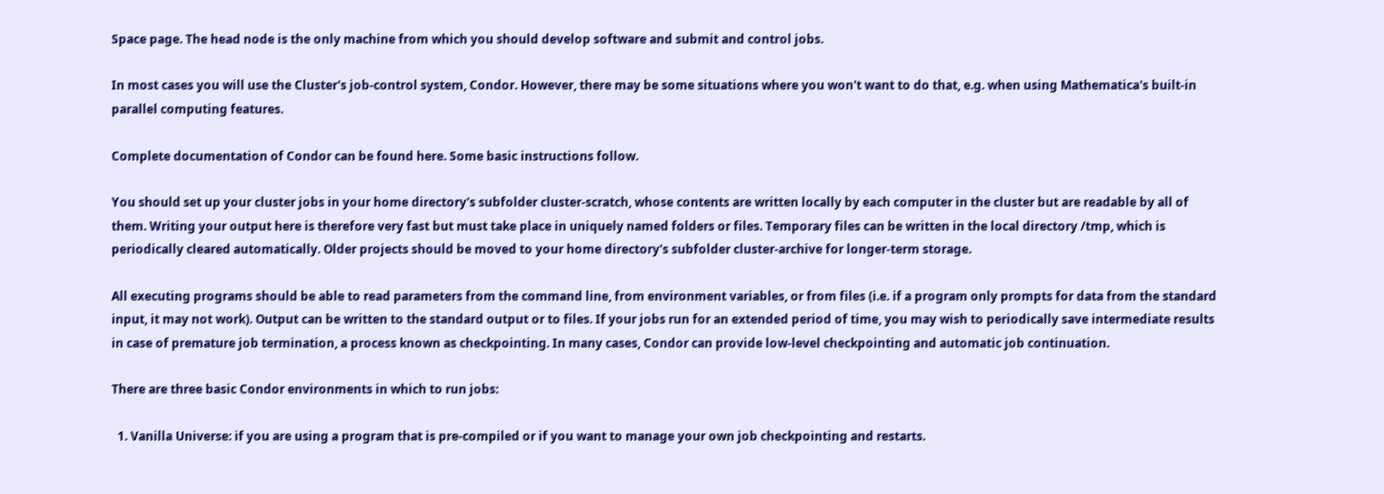Space page. The head node is the only machine from which you should develop software and submit and control jobs.

In most cases you will use the Cluster's job-control system, Condor. However, there may be some situations where you won't want to do that, e.g. when using Mathematica's built-in parallel computing features.

Complete documentation of Condor can be found here. Some basic instructions follow.

You should set up your cluster jobs in your home directory's subfolder cluster-scratch, whose contents are written locally by each computer in the cluster but are readable by all of them. Writing your output here is therefore very fast but must take place in uniquely named folders or files. Temporary files can be written in the local directory /tmp, which is periodically cleared automatically. Older projects should be moved to your home directory's subfolder cluster-archive for longer-term storage.

All executing programs should be able to read parameters from the command line, from environment variables, or from files (i.e. if a program only prompts for data from the standard input, it may not work). Output can be written to the standard output or to files. If your jobs run for an extended period of time, you may wish to periodically save intermediate results in case of premature job termination, a process known as checkpointing. In many cases, Condor can provide low-level checkpointing and automatic job continuation.

There are three basic Condor environments in which to run jobs:

  1. Vanilla Universe: if you are using a program that is pre-compiled or if you want to manage your own job checkpointing and restarts.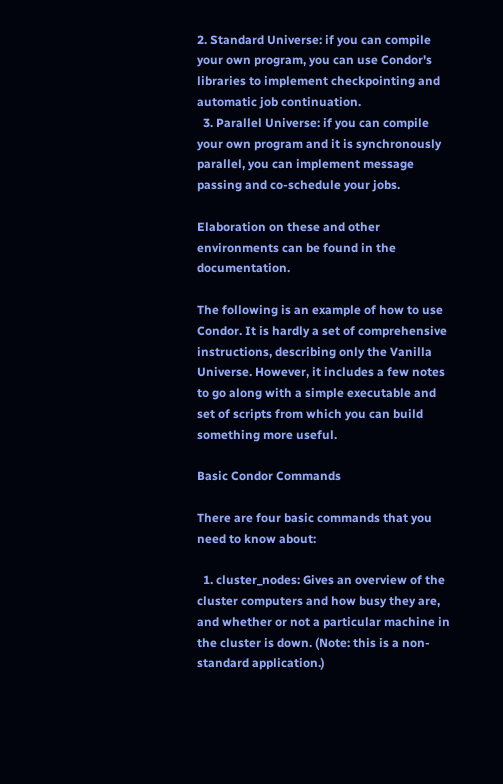2. Standard Universe: if you can compile your own program, you can use Condor's libraries to implement checkpointing and automatic job continuation.
  3. Parallel Universe: if you can compile your own program and it is synchronously parallel, you can implement message passing and co-schedule your jobs.

Elaboration on these and other environments can be found in the documentation.

The following is an example of how to use Condor. It is hardly a set of comprehensive instructions, describing only the Vanilla Universe. However, it includes a few notes to go along with a simple executable and set of scripts from which you can build something more useful.

Basic Condor Commands

There are four basic commands that you need to know about:

  1. cluster_nodes: Gives an overview of the cluster computers and how busy they are, and whether or not a particular machine in the cluster is down. (Note: this is a non-standard application.)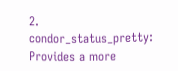2. condor_status_pretty: Provides a more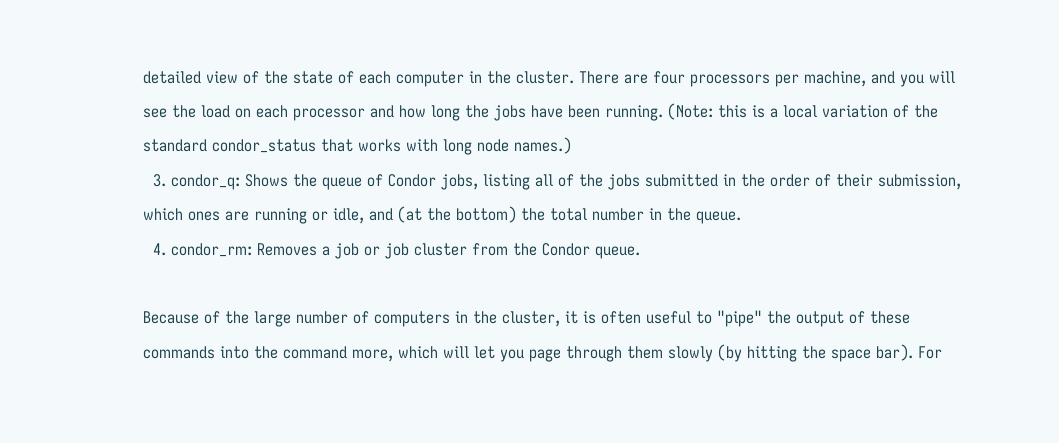detailed view of the state of each computer in the cluster. There are four processors per machine, and you will see the load on each processor and how long the jobs have been running. (Note: this is a local variation of the standard condor_status that works with long node names.)
  3. condor_q: Shows the queue of Condor jobs, listing all of the jobs submitted in the order of their submission, which ones are running or idle, and (at the bottom) the total number in the queue.
  4. condor_rm: Removes a job or job cluster from the Condor queue.

Because of the large number of computers in the cluster, it is often useful to "pipe" the output of these commands into the command more, which will let you page through them slowly (by hitting the space bar). For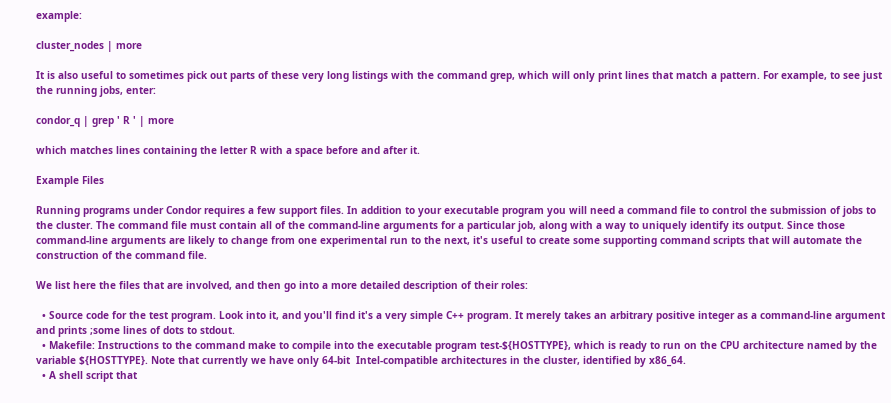example:

cluster_nodes | more

It is also useful to sometimes pick out parts of these very long listings with the command grep, which will only print lines that match a pattern. For example, to see just the running jobs, enter:

condor_q | grep ' R ' | more

which matches lines containing the letter R with a space before and after it.

Example Files

Running programs under Condor requires a few support files. In addition to your executable program you will need a command file to control the submission of jobs to the cluster. The command file must contain all of the command-line arguments for a particular job, along with a way to uniquely identify its output. Since those command-line arguments are likely to change from one experimental run to the next, it's useful to create some supporting command scripts that will automate the construction of the command file.

We list here the files that are involved, and then go into a more detailed description of their roles:

  • Source code for the test program. Look into it, and you'll find it's a very simple C++ program. It merely takes an arbitrary positive integer as a command-line argument and prints ;some lines of dots to stdout.
  • Makefile: Instructions to the command make to compile into the executable program test-${HOSTTYPE}, which is ready to run on the CPU architecture named by the variable ${HOSTTYPE}. Note that currently we have only 64-bit  Intel-compatible architectures in the cluster, identified by x86_64.
  • A shell script that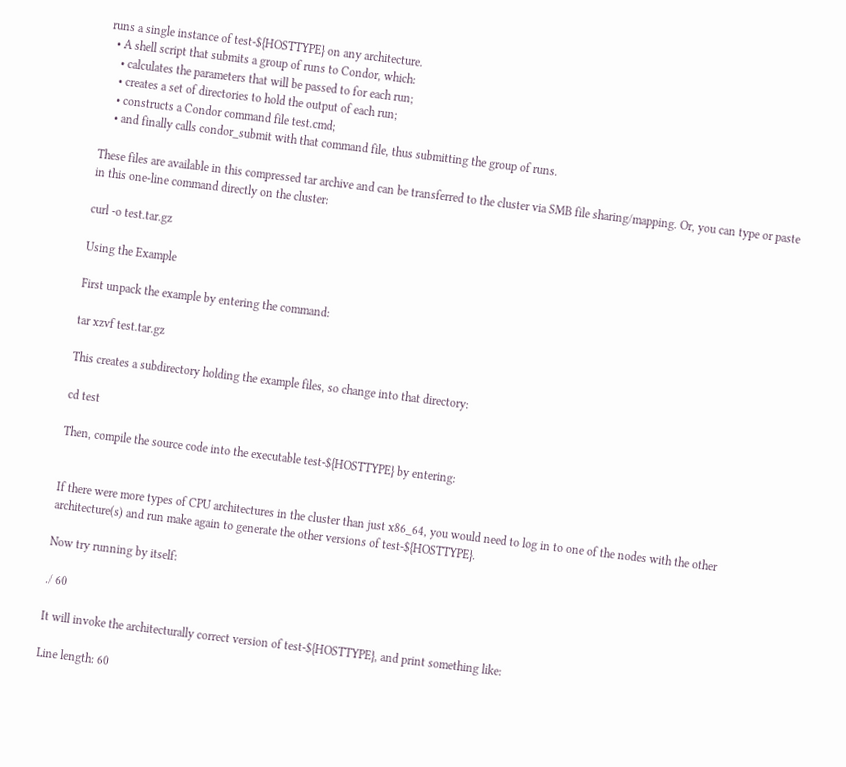runs a single instance of test-${HOSTTYPE} on any architecture.
  • A shell script that submits a group of runs to Condor, which:
    • calculates the parameters that will be passed to for each run;
    • creates a set of directories to hold the output of each run;
    • constructs a Condor command file test.cmd;
    • and finally calls condor_submit with that command file, thus submitting the group of runs.

These files are available in this compressed tar archive and can be transferred to the cluster via SMB file sharing/mapping. Or, you can type or paste in this one-line command directly on the cluster:

curl -o test.tar.gz

Using the Example

First unpack the example by entering the command:

tar xzvf test.tar.gz

This creates a subdirectory holding the example files, so change into that directory:

cd test

Then, compile the source code into the executable test-${HOSTTYPE} by entering:


If there were more types of CPU architectures in the cluster than just x86_64, you would need to log in to one of the nodes with the other architecture(s) and run make again to generate the other versions of test-${HOSTTYPE}.

Now try running by itself:

./ 60

It will invoke the architecturally correct version of test-${HOSTTYPE}, and print something like:

Line length: 60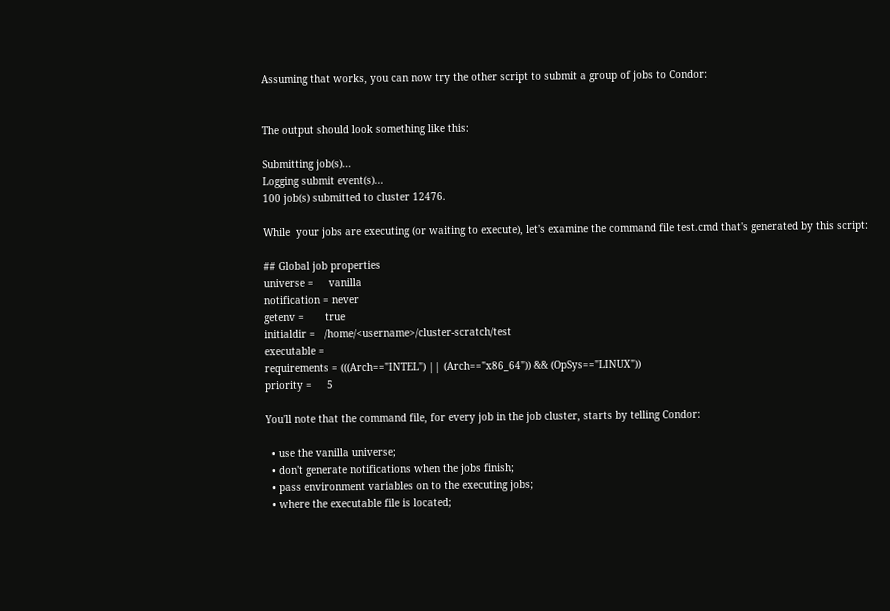Assuming that works, you can now try the other script to submit a group of jobs to Condor:


The output should look something like this:

Submitting job(s)...
Logging submit event(s)...
100 job(s) submitted to cluster 12476.

While  your jobs are executing (or waiting to execute), let's examine the command file test.cmd that's generated by this script:

## Global job properties
universe =     vanilla
notification = never
getenv =       true
initialdir =   /home/<username>/cluster-scratch/test
executable =
requirements = (((Arch=="INTEL") || (Arch=="x86_64")) && (OpSys=="LINUX"))
priority =     5

You'll note that the command file, for every job in the job cluster, starts by telling Condor:

  • use the vanilla universe;
  • don't generate notifications when the jobs finish;
  • pass environment variables on to the executing jobs;
  • where the executable file is located;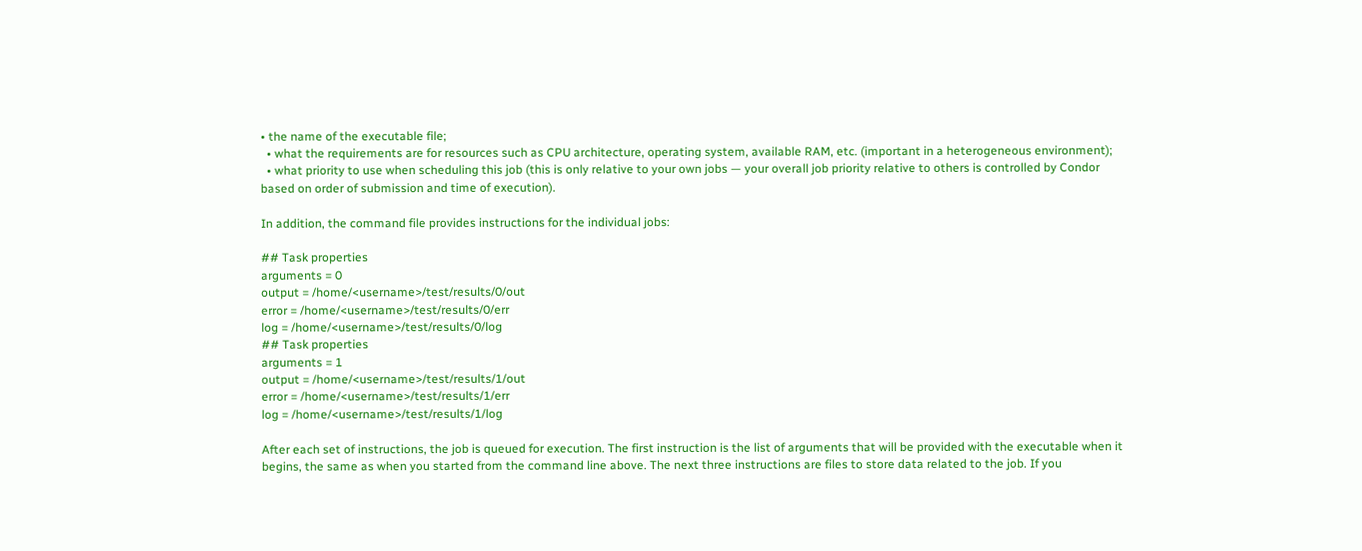• the name of the executable file;
  • what the requirements are for resources such as CPU architecture, operating system, available RAM, etc. (important in a heterogeneous environment);
  • what priority to use when scheduling this job (this is only relative to your own jobs — your overall job priority relative to others is controlled by Condor based on order of submission and time of execution).

In addition, the command file provides instructions for the individual jobs:

## Task properties
arguments = 0
output = /home/<username>/test/results/0/out
error = /home/<username>/test/results/0/err
log = /home/<username>/test/results/0/log
## Task properties
arguments = 1
output = /home/<username>/test/results/1/out
error = /home/<username>/test/results/1/err
log = /home/<username>/test/results/1/log

After each set of instructions, the job is queued for execution. The first instruction is the list of arguments that will be provided with the executable when it begins, the same as when you started from the command line above. The next three instructions are files to store data related to the job. If you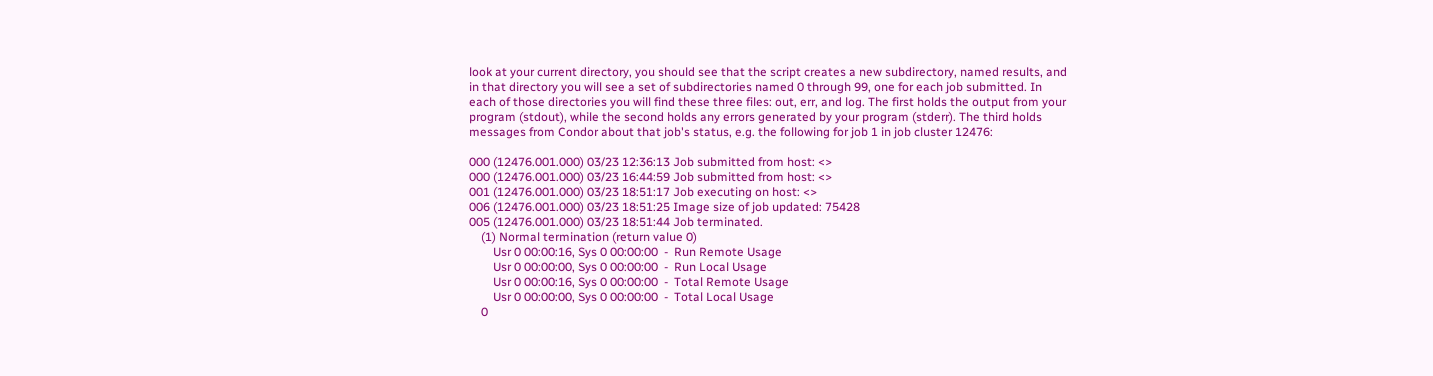look at your current directory, you should see that the script creates a new subdirectory, named results, and in that directory you will see a set of subdirectories named 0 through 99, one for each job submitted. In each of those directories you will find these three files: out, err, and log. The first holds the output from your program (stdout), while the second holds any errors generated by your program (stderr). The third holds messages from Condor about that job's status, e.g. the following for job 1 in job cluster 12476:

000 (12476.001.000) 03/23 12:36:13 Job submitted from host: <>
000 (12476.001.000) 03/23 16:44:59 Job submitted from host: <>
001 (12476.001.000) 03/23 18:51:17 Job executing on host: <>
006 (12476.001.000) 03/23 18:51:25 Image size of job updated: 75428
005 (12476.001.000) 03/23 18:51:44 Job terminated.
    (1) Normal termination (return value 0)
        Usr 0 00:00:16, Sys 0 00:00:00  -  Run Remote Usage
        Usr 0 00:00:00, Sys 0 00:00:00  -  Run Local Usage
        Usr 0 00:00:16, Sys 0 00:00:00  -  Total Remote Usage
        Usr 0 00:00:00, Sys 0 00:00:00  -  Total Local Usage
    0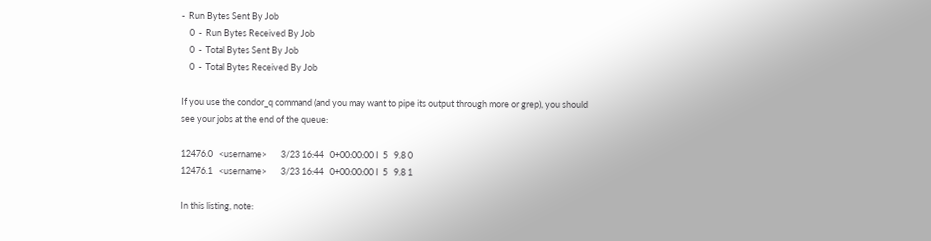-  Run Bytes Sent By Job
    0  -  Run Bytes Received By Job
    0  -  Total Bytes Sent By Job
    0  -  Total Bytes Received By Job

If you use the condor_q command (and you may want to pipe its output through more or grep), you should see your jobs at the end of the queue:

12476.0   <username>       3/23 16:44   0+00:00:00 I  5   9.8 0
12476.1   <username>       3/23 16:44   0+00:00:00 I  5   9.8 1

In this listing, note: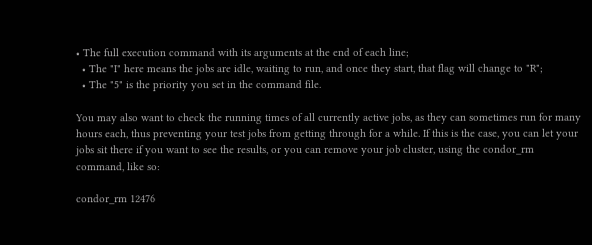• The full execution command with its arguments at the end of each line;
  • The "I" here means the jobs are idle, waiting to run, and once they start, that flag will change to "R";
  • The "5" is the priority you set in the command file.

You may also want to check the running times of all currently active jobs, as they can sometimes run for many hours each, thus preventing your test jobs from getting through for a while. If this is the case, you can let your jobs sit there if you want to see the results, or you can remove your job cluster, using the condor_rm command, like so:

condor_rm 12476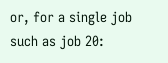or, for a single job such as job 20: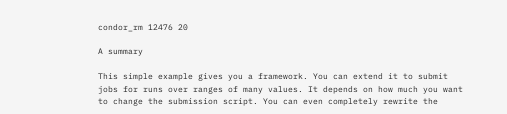condor_rm 12476 20

A summary

This simple example gives you a framework. You can extend it to submit jobs for runs over ranges of many values. It depends on how much you want to change the submission script. You can even completely rewrite the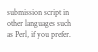submission script in other languages such as Perl, if you prefer.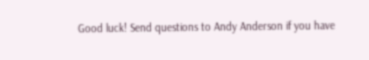Good luck! Send questions to Andy Anderson if you have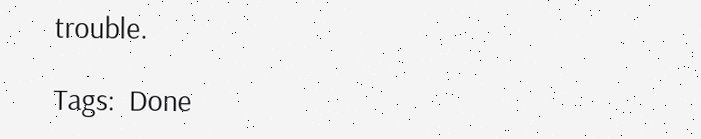trouble.

Tags:  Done